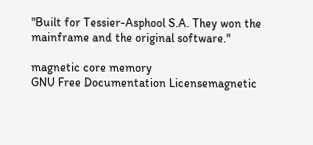"Built for Tessier-Asphool S.A. They won the mainframe and the original software."

magnetic core memory
GNU Free Documentation Licensemagnetic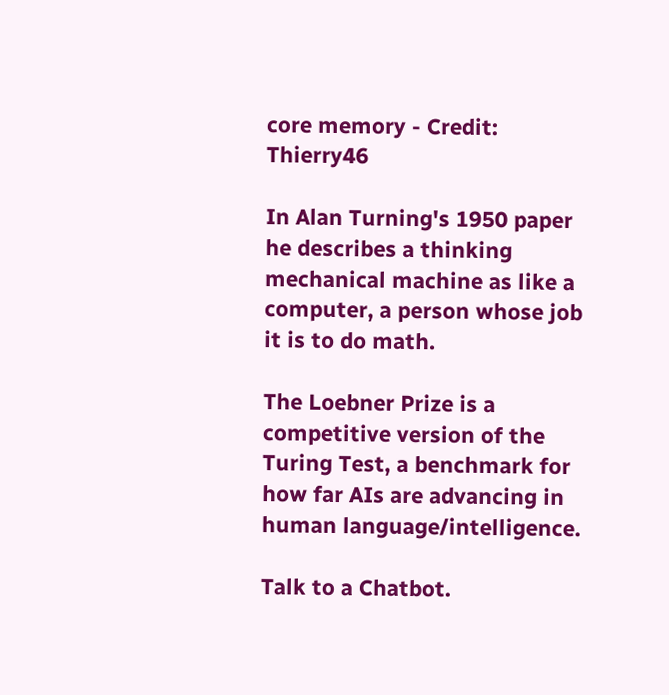core memory - Credit: Thierry46

In Alan Turning's 1950 paper he describes a thinking mechanical machine as like a computer, a person whose job it is to do math.

The Loebner Prize is a competitive version of the Turing Test, a benchmark for how far AIs are advancing in human language/intelligence.

Talk to a Chatbot.